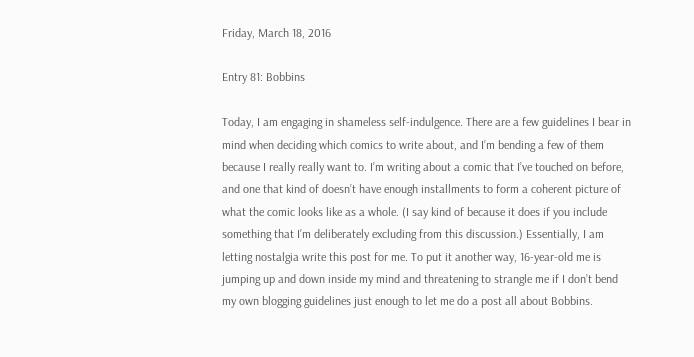Friday, March 18, 2016

Entry 81: Bobbins

Today, I am engaging in shameless self-indulgence. There are a few guidelines I bear in mind when deciding which comics to write about, and I’m bending a few of them because I really really want to. I’m writing about a comic that I’ve touched on before, and one that kind of doesn’t have enough installments to form a coherent picture of what the comic looks like as a whole. (I say kind of because it does if you include something that I’m deliberately excluding from this discussion.) Essentially, I am letting nostalgia write this post for me. To put it another way, 16-year-old me is jumping up and down inside my mind and threatening to strangle me if I don’t bend my own blogging guidelines just enough to let me do a post all about Bobbins.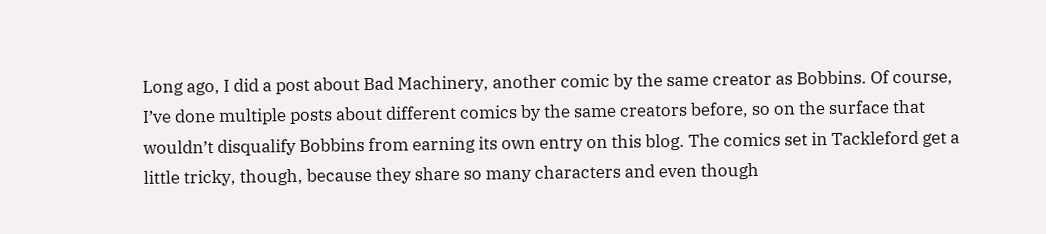Long ago, I did a post about Bad Machinery, another comic by the same creator as Bobbins. Of course, I’ve done multiple posts about different comics by the same creators before, so on the surface that wouldn’t disqualify Bobbins from earning its own entry on this blog. The comics set in Tackleford get a little tricky, though, because they share so many characters and even though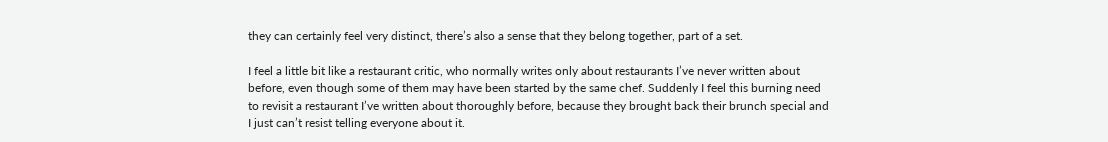they can certainly feel very distinct, there’s also a sense that they belong together, part of a set.

I feel a little bit like a restaurant critic, who normally writes only about restaurants I’ve never written about before, even though some of them may have been started by the same chef. Suddenly I feel this burning need to revisit a restaurant I’ve written about thoroughly before, because they brought back their brunch special and I just can’t resist telling everyone about it.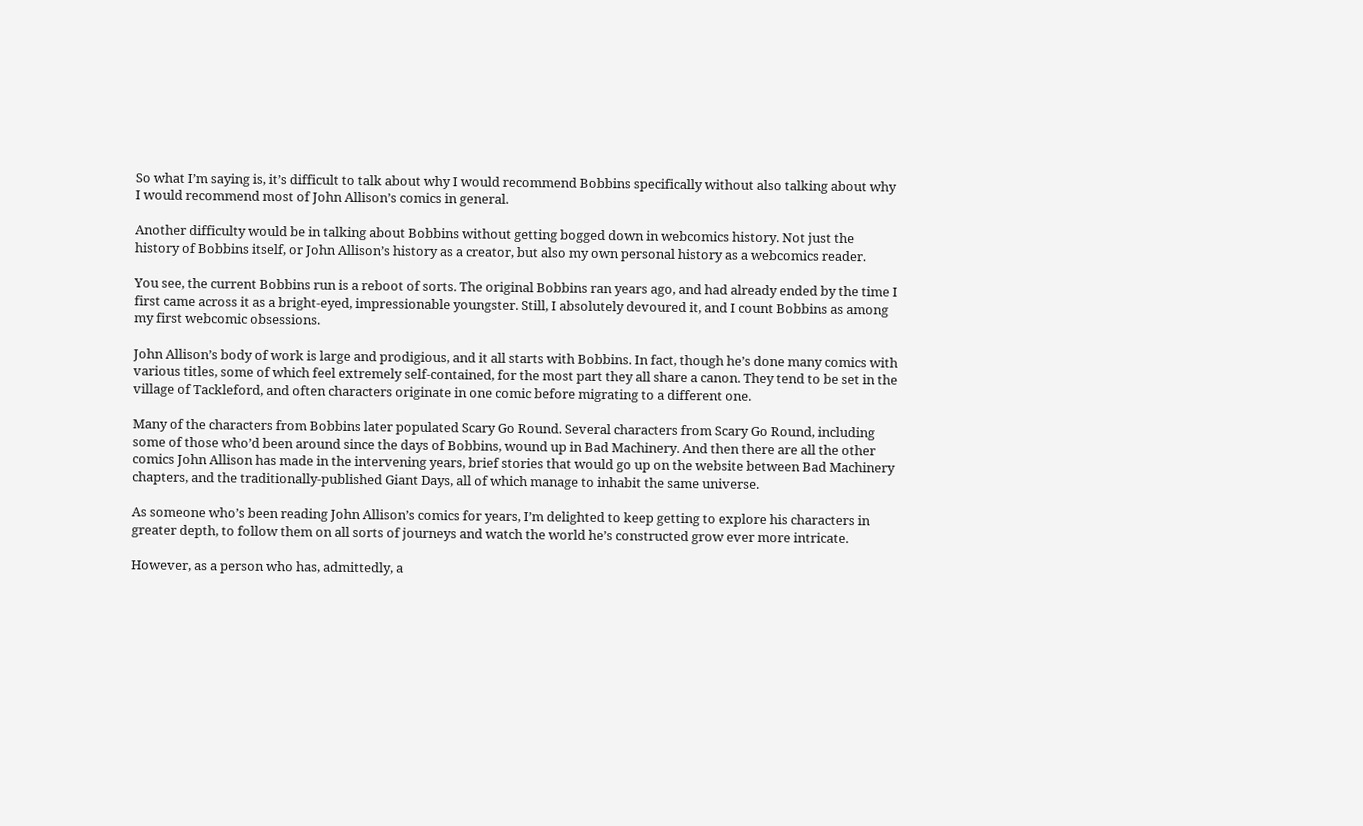So what I’m saying is, it’s difficult to talk about why I would recommend Bobbins specifically without also talking about why I would recommend most of John Allison’s comics in general.

Another difficulty would be in talking about Bobbins without getting bogged down in webcomics history. Not just the history of Bobbins itself, or John Allison’s history as a creator, but also my own personal history as a webcomics reader.

You see, the current Bobbins run is a reboot of sorts. The original Bobbins ran years ago, and had already ended by the time I first came across it as a bright-eyed, impressionable youngster. Still, I absolutely devoured it, and I count Bobbins as among my first webcomic obsessions.

John Allison’s body of work is large and prodigious, and it all starts with Bobbins. In fact, though he’s done many comics with various titles, some of which feel extremely self-contained, for the most part they all share a canon. They tend to be set in the village of Tackleford, and often characters originate in one comic before migrating to a different one.

Many of the characters from Bobbins later populated Scary Go Round. Several characters from Scary Go Round, including some of those who’d been around since the days of Bobbins, wound up in Bad Machinery. And then there are all the other comics John Allison has made in the intervening years, brief stories that would go up on the website between Bad Machinery chapters, and the traditionally-published Giant Days, all of which manage to inhabit the same universe.

As someone who’s been reading John Allison’s comics for years, I’m delighted to keep getting to explore his characters in greater depth, to follow them on all sorts of journeys and watch the world he’s constructed grow ever more intricate.

However, as a person who has, admittedly, a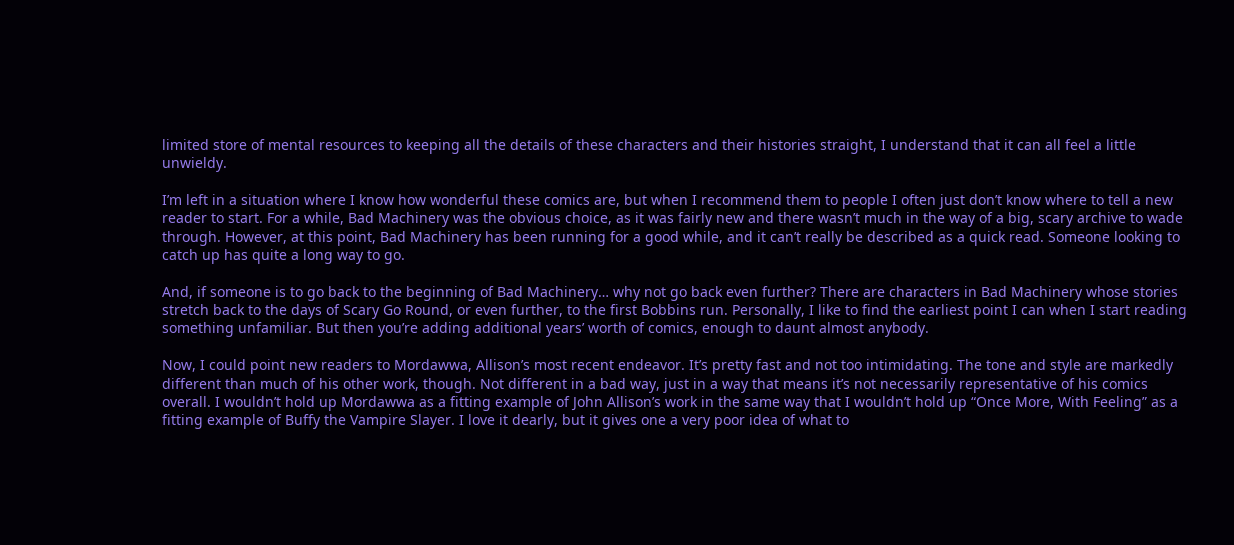limited store of mental resources to keeping all the details of these characters and their histories straight, I understand that it can all feel a little unwieldy.

I’m left in a situation where I know how wonderful these comics are, but when I recommend them to people I often just don’t know where to tell a new reader to start. For a while, Bad Machinery was the obvious choice, as it was fairly new and there wasn’t much in the way of a big, scary archive to wade through. However, at this point, Bad Machinery has been running for a good while, and it can’t really be described as a quick read. Someone looking to catch up has quite a long way to go.

And, if someone is to go back to the beginning of Bad Machinery… why not go back even further? There are characters in Bad Machinery whose stories stretch back to the days of Scary Go Round, or even further, to the first Bobbins run. Personally, I like to find the earliest point I can when I start reading something unfamiliar. But then you’re adding additional years’ worth of comics, enough to daunt almost anybody.

Now, I could point new readers to Mordawwa, Allison’s most recent endeavor. It’s pretty fast and not too intimidating. The tone and style are markedly different than much of his other work, though. Not different in a bad way, just in a way that means it’s not necessarily representative of his comics overall. I wouldn’t hold up Mordawwa as a fitting example of John Allison’s work in the same way that I wouldn’t hold up “Once More, With Feeling” as a fitting example of Buffy the Vampire Slayer. I love it dearly, but it gives one a very poor idea of what to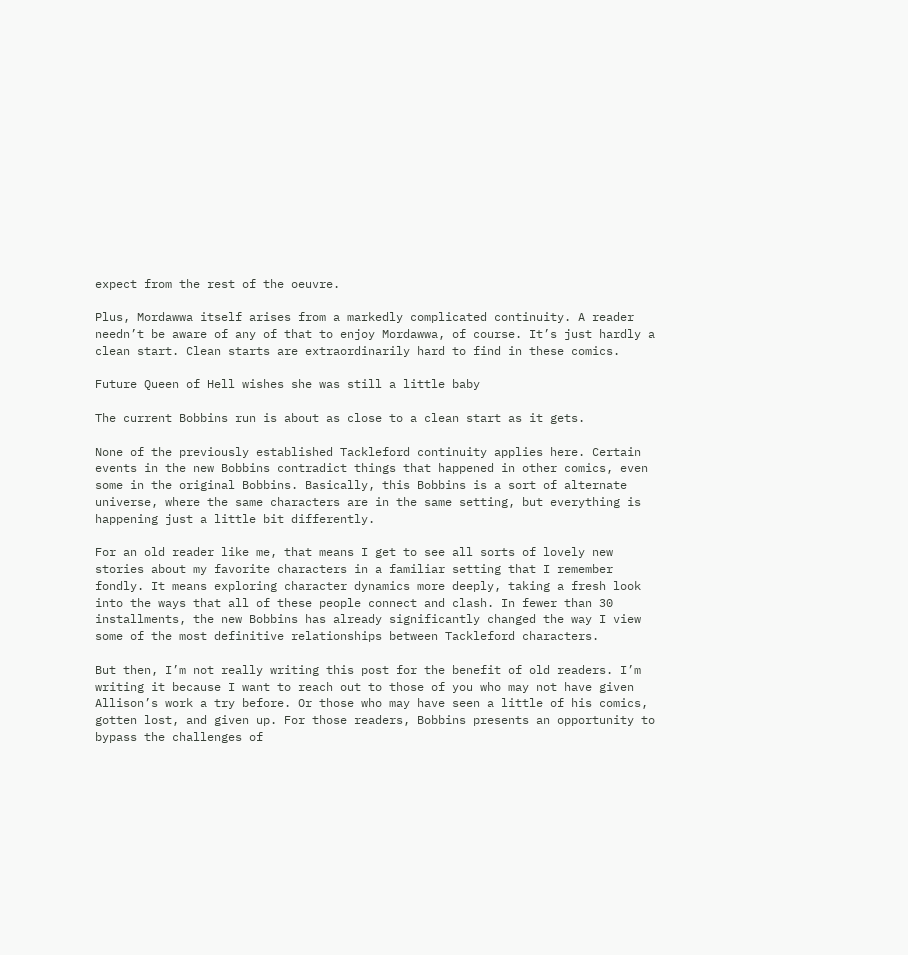expect from the rest of the oeuvre.

Plus, Mordawwa itself arises from a markedly complicated continuity. A reader needn’t be aware of any of that to enjoy Mordawwa, of course. It’s just hardly a clean start. Clean starts are extraordinarily hard to find in these comics.

Future Queen of Hell wishes she was still a little baby

The current Bobbins run is about as close to a clean start as it gets.

None of the previously established Tackleford continuity applies here. Certain events in the new Bobbins contradict things that happened in other comics, even some in the original Bobbins. Basically, this Bobbins is a sort of alternate universe, where the same characters are in the same setting, but everything is happening just a little bit differently.

For an old reader like me, that means I get to see all sorts of lovely new stories about my favorite characters in a familiar setting that I remember fondly. It means exploring character dynamics more deeply, taking a fresh look into the ways that all of these people connect and clash. In fewer than 30 installments, the new Bobbins has already significantly changed the way I view some of the most definitive relationships between Tackleford characters.

But then, I’m not really writing this post for the benefit of old readers. I’m writing it because I want to reach out to those of you who may not have given Allison’s work a try before. Or those who may have seen a little of his comics, gotten lost, and given up. For those readers, Bobbins presents an opportunity to bypass the challenges of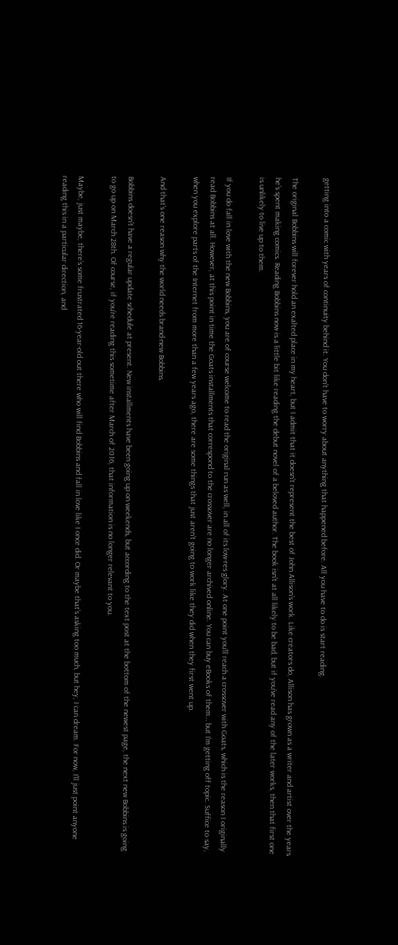getting into a comic with years of continuity behind it. You don’t have to worry about anything that happened before. All you have to do is start reading.

The original Bobbins will forever hold an exalted place in my heart, but I admit that it doesn’t represent the best of John Allison’s work. Like creators do, Allison has grown as a writer and artist over the years he’s spent making comics. Reading Bobbins now is a little bit like reading the debut novel of a beloved author. The book isn’t at all likely to be bad, but if you’ve read any of the later works, then that first one is unlikely to live up to them.

If you do fall in love with the new Bobbins, you are of course welcome to read the original run as well, in all of its low-res glory. At one point you’ll reach a crossover with Goats, which is the reason I originally read Bobbins at all. However, at this point in time the Goats installments that correspond to the crossover are no longer archived online. You can buy eBooks of them… but I’m getting off topic. Suffice to say, when you explore parts of the Internet from more than a few years ago, there are some things that just aren’t going to work like they did when they first went up.

And that’s one reason why the world needs brand-new Bobbins.

Bobbins doesn’t have a regular update schedule at present. New installments have been going up on weekends, but according to the text post at the bottom of the newest page, the next new Bobbins is going to go up on March 28th. Of course, if you’re reading this sometime after March of 2016, that information is no longer relevant to you.

Maybe, just maybe, there’s some frustrated 16-year-old out there who will find Bobbins and fall in love like I once did. Or maybe that’s asking too much, but hey, I can dream. For now, I’ll just point anyone reading this in a particular direction, and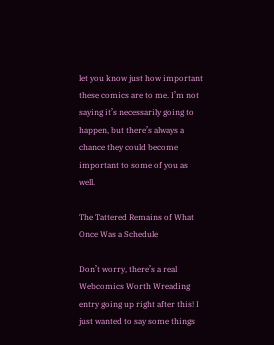let you know just how important these comics are to me. I’m not saying it’s necessarily going to happen, but there’s always a chance they could become important to some of you as well.

The Tattered Remains of What Once Was a Schedule

Don’t worry, there’s a real Webcomics Worth Wreading entry going up right after this! I just wanted to say some things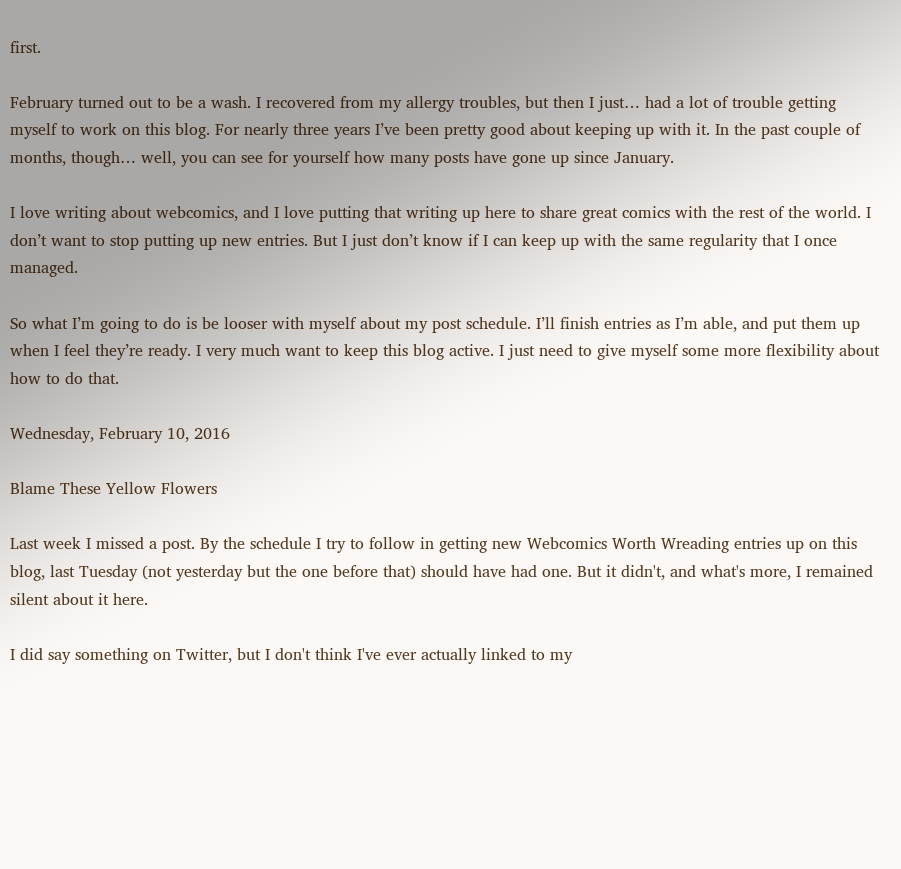first.

February turned out to be a wash. I recovered from my allergy troubles, but then I just… had a lot of trouble getting myself to work on this blog. For nearly three years I’ve been pretty good about keeping up with it. In the past couple of months, though… well, you can see for yourself how many posts have gone up since January.

I love writing about webcomics, and I love putting that writing up here to share great comics with the rest of the world. I don’t want to stop putting up new entries. But I just don’t know if I can keep up with the same regularity that I once managed.

So what I’m going to do is be looser with myself about my post schedule. I’ll finish entries as I’m able, and put them up when I feel they’re ready. I very much want to keep this blog active. I just need to give myself some more flexibility about how to do that.

Wednesday, February 10, 2016

Blame These Yellow Flowers

Last week I missed a post. By the schedule I try to follow in getting new Webcomics Worth Wreading entries up on this blog, last Tuesday (not yesterday but the one before that) should have had one. But it didn't, and what's more, I remained silent about it here.

I did say something on Twitter, but I don't think I've ever actually linked to my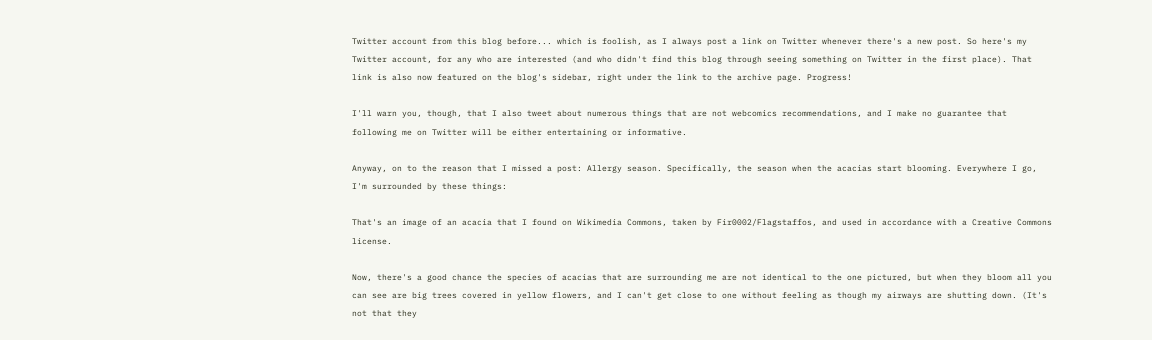Twitter account from this blog before... which is foolish, as I always post a link on Twitter whenever there's a new post. So here's my Twitter account, for any who are interested (and who didn't find this blog through seeing something on Twitter in the first place). That link is also now featured on the blog's sidebar, right under the link to the archive page. Progress!

I'll warn you, though, that I also tweet about numerous things that are not webcomics recommendations, and I make no guarantee that following me on Twitter will be either entertaining or informative.

Anyway, on to the reason that I missed a post: Allergy season. Specifically, the season when the acacias start blooming. Everywhere I go, I'm surrounded by these things:

That's an image of an acacia that I found on Wikimedia Commons, taken by Fir0002/Flagstaffos, and used in accordance with a Creative Commons license.

Now, there's a good chance the species of acacias that are surrounding me are not identical to the one pictured, but when they bloom all you can see are big trees covered in yellow flowers, and I can't get close to one without feeling as though my airways are shutting down. (It's not that they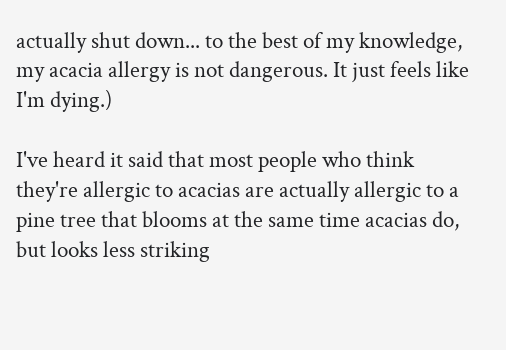actually shut down... to the best of my knowledge, my acacia allergy is not dangerous. It just feels like I'm dying.)

I've heard it said that most people who think they're allergic to acacias are actually allergic to a pine tree that blooms at the same time acacias do, but looks less striking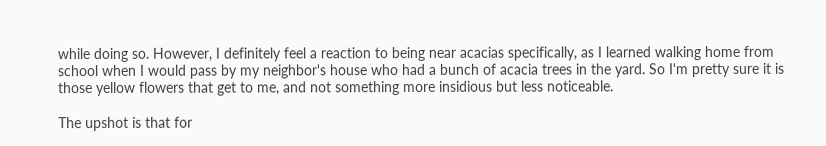while doing so. However, I definitely feel a reaction to being near acacias specifically, as I learned walking home from school when I would pass by my neighbor's house who had a bunch of acacia trees in the yard. So I'm pretty sure it is those yellow flowers that get to me, and not something more insidious but less noticeable.

The upshot is that for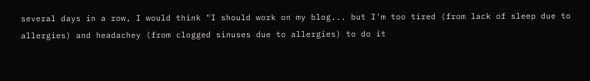several days in a row, I would think "I should work on my blog... but I'm too tired (from lack of sleep due to allergies) and headachey (from clogged sinuses due to allergies) to do it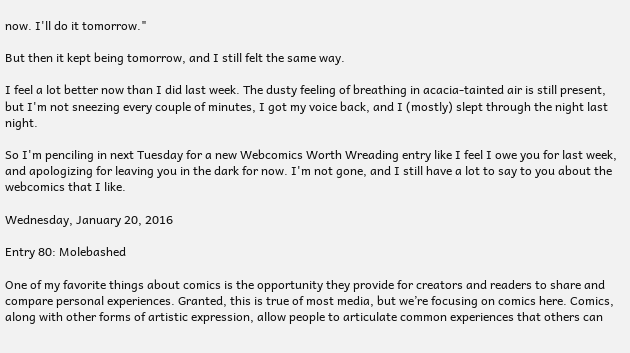now. I'll do it tomorrow."

But then it kept being tomorrow, and I still felt the same way.

I feel a lot better now than I did last week. The dusty feeling of breathing in acacia-tainted air is still present, but I'm not sneezing every couple of minutes, I got my voice back, and I (mostly) slept through the night last night.

So I'm penciling in next Tuesday for a new Webcomics Worth Wreading entry like I feel I owe you for last week, and apologizing for leaving you in the dark for now. I'm not gone, and I still have a lot to say to you about the webcomics that I like.

Wednesday, January 20, 2016

Entry 80: Molebashed

One of my favorite things about comics is the opportunity they provide for creators and readers to share and compare personal experiences. Granted, this is true of most media, but we’re focusing on comics here. Comics, along with other forms of artistic expression, allow people to articulate common experiences that others can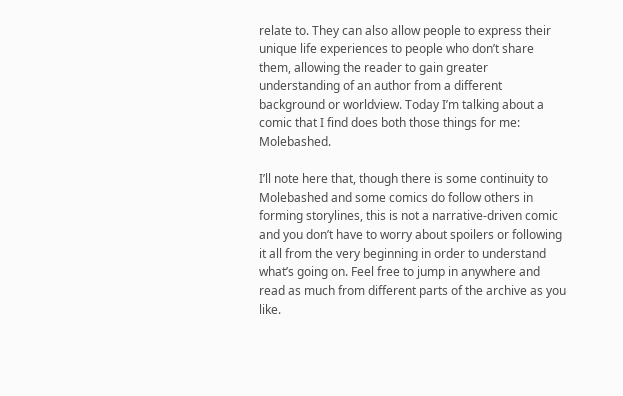relate to. They can also allow people to express their unique life experiences to people who don’t share them, allowing the reader to gain greater understanding of an author from a different background or worldview. Today I’m talking about a comic that I find does both those things for me: Molebashed.

I’ll note here that, though there is some continuity to Molebashed and some comics do follow others in forming storylines, this is not a narrative-driven comic and you don’t have to worry about spoilers or following it all from the very beginning in order to understand what’s going on. Feel free to jump in anywhere and read as much from different parts of the archive as you like.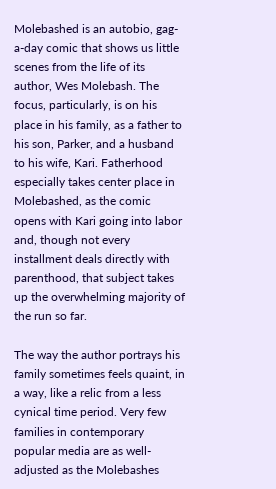Molebashed is an autobio, gag-a-day comic that shows us little scenes from the life of its author, Wes Molebash. The focus, particularly, is on his place in his family, as a father to his son, Parker, and a husband to his wife, Kari. Fatherhood especially takes center place in Molebashed, as the comic opens with Kari going into labor and, though not every installment deals directly with parenthood, that subject takes up the overwhelming majority of the run so far.

The way the author portrays his family sometimes feels quaint, in a way, like a relic from a less cynical time period. Very few families in contemporary popular media are as well-adjusted as the Molebashes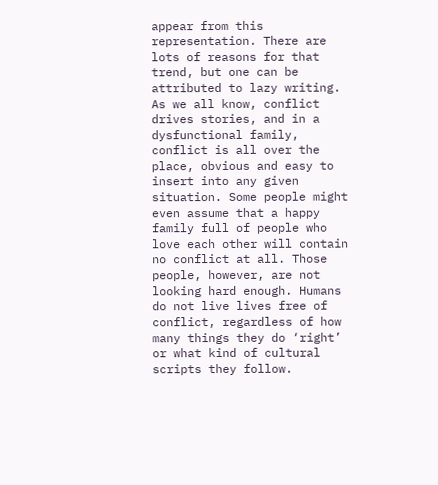appear from this representation. There are lots of reasons for that trend, but one can be attributed to lazy writing. As we all know, conflict drives stories, and in a dysfunctional family, conflict is all over the place, obvious and easy to insert into any given situation. Some people might even assume that a happy family full of people who love each other will contain no conflict at all. Those people, however, are not looking hard enough. Humans do not live lives free of conflict, regardless of how many things they do ‘right’ or what kind of cultural scripts they follow.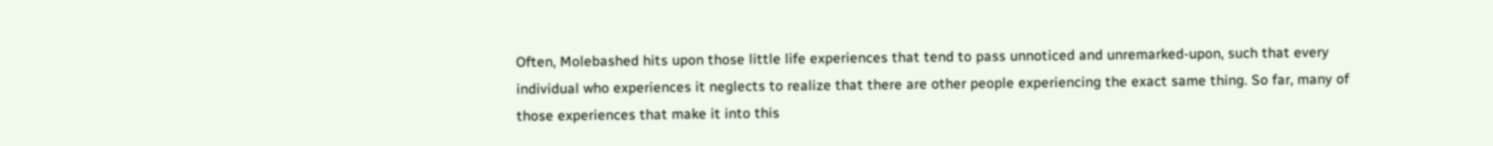Often, Molebashed hits upon those little life experiences that tend to pass unnoticed and unremarked-upon, such that every individual who experiences it neglects to realize that there are other people experiencing the exact same thing. So far, many of those experiences that make it into this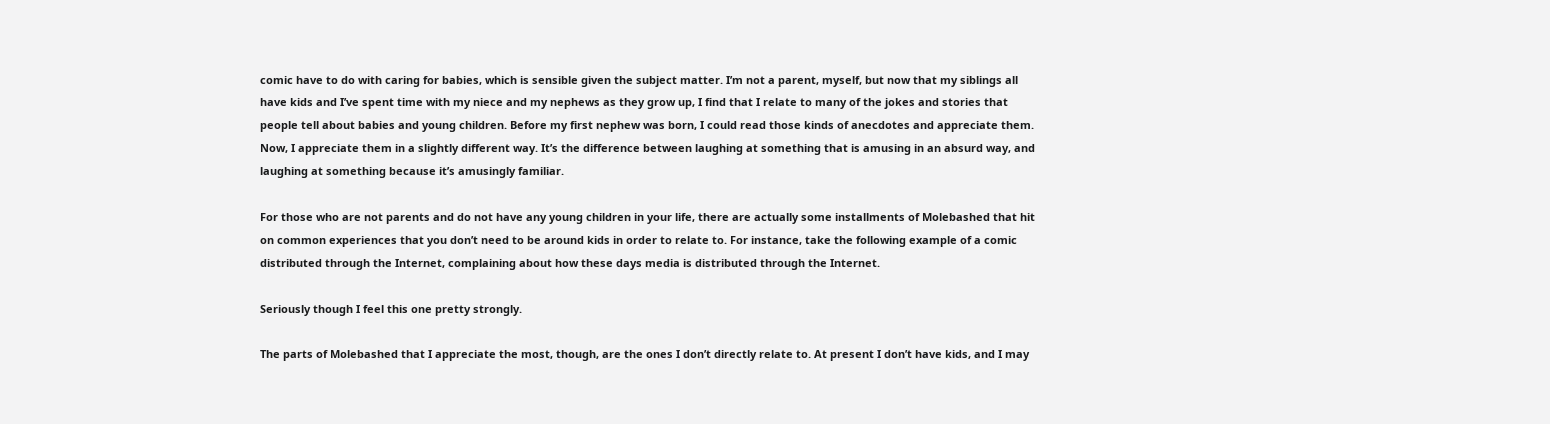comic have to do with caring for babies, which is sensible given the subject matter. I’m not a parent, myself, but now that my siblings all have kids and I’ve spent time with my niece and my nephews as they grow up, I find that I relate to many of the jokes and stories that people tell about babies and young children. Before my first nephew was born, I could read those kinds of anecdotes and appreciate them. Now, I appreciate them in a slightly different way. It’s the difference between laughing at something that is amusing in an absurd way, and laughing at something because it’s amusingly familiar.

For those who are not parents and do not have any young children in your life, there are actually some installments of Molebashed that hit on common experiences that you don’t need to be around kids in order to relate to. For instance, take the following example of a comic distributed through the Internet, complaining about how these days media is distributed through the Internet.

Seriously though I feel this one pretty strongly.

The parts of Molebashed that I appreciate the most, though, are the ones I don’t directly relate to. At present I don’t have kids, and I may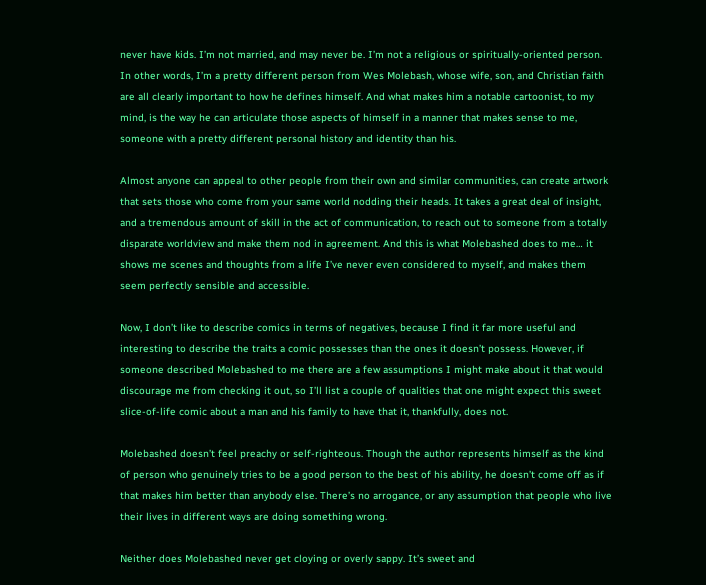never have kids. I’m not married, and may never be. I’m not a religious or spiritually-oriented person. In other words, I’m a pretty different person from Wes Molebash, whose wife, son, and Christian faith are all clearly important to how he defines himself. And what makes him a notable cartoonist, to my mind, is the way he can articulate those aspects of himself in a manner that makes sense to me, someone with a pretty different personal history and identity than his.

Almost anyone can appeal to other people from their own and similar communities, can create artwork that sets those who come from your same world nodding their heads. It takes a great deal of insight, and a tremendous amount of skill in the act of communication, to reach out to someone from a totally disparate worldview and make them nod in agreement. And this is what Molebashed does to me… it shows me scenes and thoughts from a life I’ve never even considered to myself, and makes them seem perfectly sensible and accessible.

Now, I don’t like to describe comics in terms of negatives, because I find it far more useful and interesting to describe the traits a comic possesses than the ones it doesn’t possess. However, if someone described Molebashed to me there are a few assumptions I might make about it that would discourage me from checking it out, so I’ll list a couple of qualities that one might expect this sweet slice-of-life comic about a man and his family to have that it, thankfully, does not.

Molebashed doesn’t feel preachy or self-righteous. Though the author represents himself as the kind of person who genuinely tries to be a good person to the best of his ability, he doesn’t come off as if that makes him better than anybody else. There’s no arrogance, or any assumption that people who live their lives in different ways are doing something wrong.

Neither does Molebashed never get cloying or overly sappy. It’s sweet and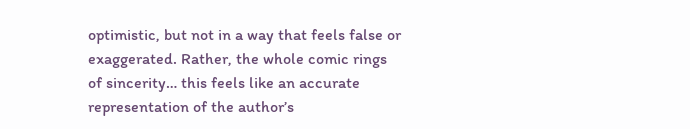optimistic, but not in a way that feels false or exaggerated. Rather, the whole comic rings of sincerity… this feels like an accurate representation of the author’s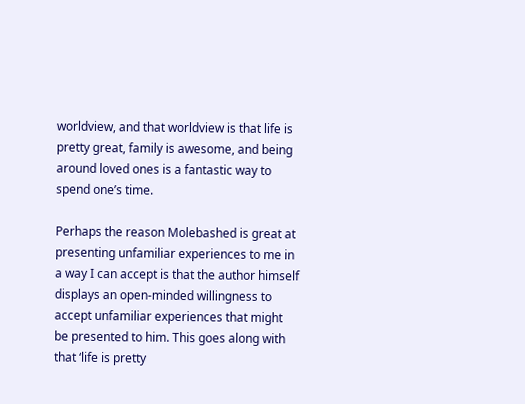worldview, and that worldview is that life is pretty great, family is awesome, and being around loved ones is a fantastic way to spend one’s time.

Perhaps the reason Molebashed is great at presenting unfamiliar experiences to me in a way I can accept is that the author himself displays an open-minded willingness to accept unfamiliar experiences that might be presented to him. This goes along with that ‘life is pretty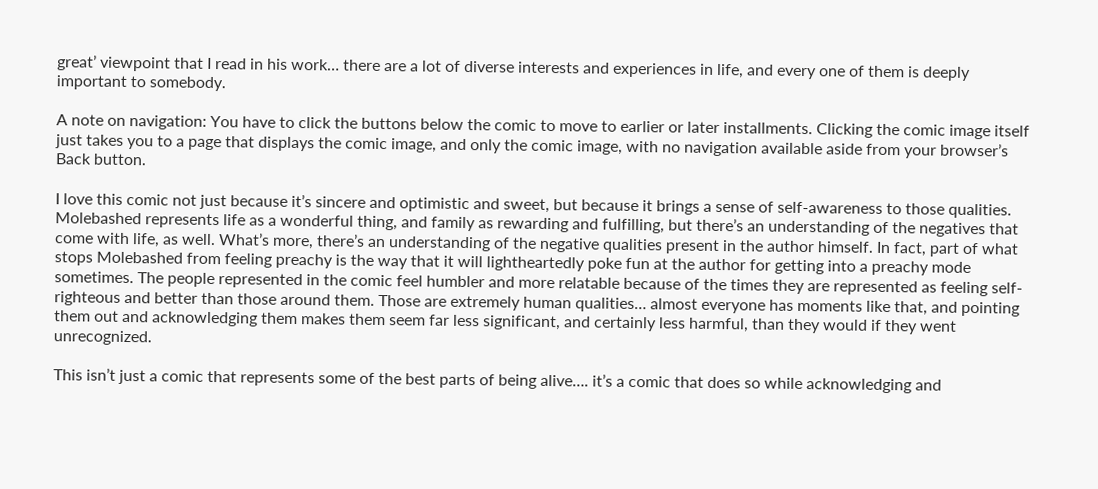great’ viewpoint that I read in his work… there are a lot of diverse interests and experiences in life, and every one of them is deeply important to somebody.

A note on navigation: You have to click the buttons below the comic to move to earlier or later installments. Clicking the comic image itself just takes you to a page that displays the comic image, and only the comic image, with no navigation available aside from your browser’s Back button.

I love this comic not just because it’s sincere and optimistic and sweet, but because it brings a sense of self-awareness to those qualities. Molebashed represents life as a wonderful thing, and family as rewarding and fulfilling, but there’s an understanding of the negatives that come with life, as well. What’s more, there’s an understanding of the negative qualities present in the author himself. In fact, part of what stops Molebashed from feeling preachy is the way that it will lightheartedly poke fun at the author for getting into a preachy mode sometimes. The people represented in the comic feel humbler and more relatable because of the times they are represented as feeling self-righteous and better than those around them. Those are extremely human qualities… almost everyone has moments like that, and pointing them out and acknowledging them makes them seem far less significant, and certainly less harmful, than they would if they went unrecognized.

This isn’t just a comic that represents some of the best parts of being alive…. it’s a comic that does so while acknowledging and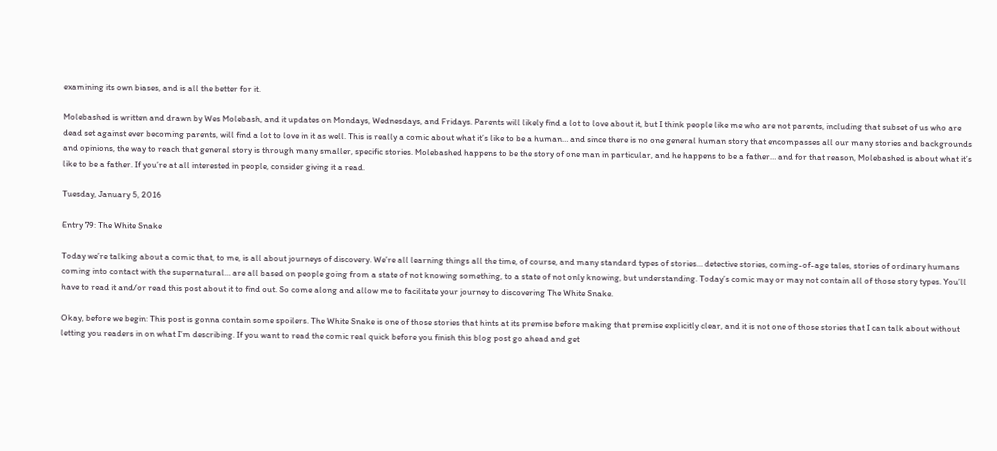examining its own biases, and is all the better for it.

Molebashed is written and drawn by Wes Molebash, and it updates on Mondays, Wednesdays, and Fridays. Parents will likely find a lot to love about it, but I think people like me who are not parents, including that subset of us who are dead set against ever becoming parents, will find a lot to love in it as well. This is really a comic about what it’s like to be a human… and since there is no one general human story that encompasses all our many stories and backgrounds and opinions, the way to reach that general story is through many smaller, specific stories. Molebashed happens to be the story of one man in particular, and he happens to be a father… and for that reason, Molebashed is about what it’s like to be a father. If you’re at all interested in people, consider giving it a read.

Tuesday, January 5, 2016

Entry 79: The White Snake

Today we’re talking about a comic that, to me, is all about journeys of discovery. We’re all learning things all the time, of course, and many standard types of stories… detective stories, coming-of-age tales, stories of ordinary humans coming into contact with the supernatural… are all based on people going from a state of not knowing something, to a state of not only knowing, but understanding. Today’s comic may or may not contain all of those story types. You’ll have to read it and/or read this post about it to find out. So come along and allow me to facilitate your journey to discovering The White Snake.

Okay, before we begin: This post is gonna contain some spoilers. The White Snake is one of those stories that hints at its premise before making that premise explicitly clear, and it is not one of those stories that I can talk about without letting you readers in on what I’m describing. If you want to read the comic real quick before you finish this blog post go ahead and get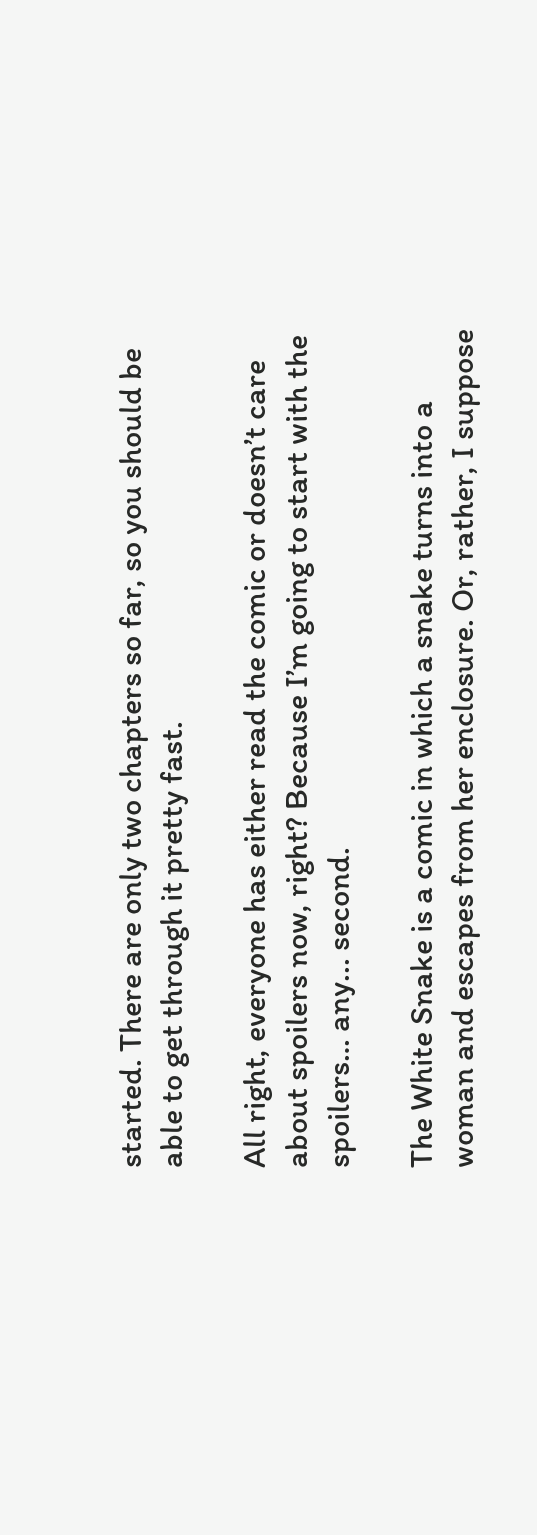started. There are only two chapters so far, so you should be able to get through it pretty fast.

All right, everyone has either read the comic or doesn’t care about spoilers now, right? Because I’m going to start with the spoilers… any... second.

The White Snake is a comic in which a snake turns into a woman and escapes from her enclosure. Or, rather, I suppose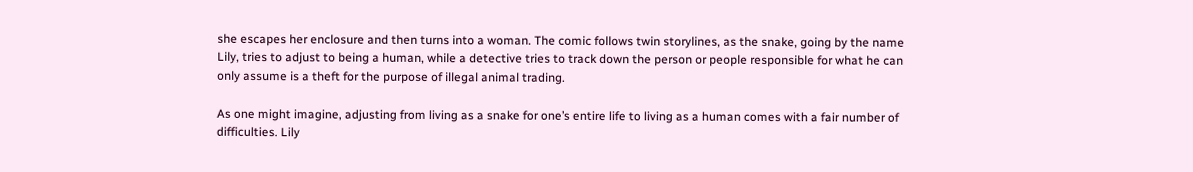she escapes her enclosure and then turns into a woman. The comic follows twin storylines, as the snake, going by the name Lily, tries to adjust to being a human, while a detective tries to track down the person or people responsible for what he can only assume is a theft for the purpose of illegal animal trading.

As one might imagine, adjusting from living as a snake for one’s entire life to living as a human comes with a fair number of difficulties. Lily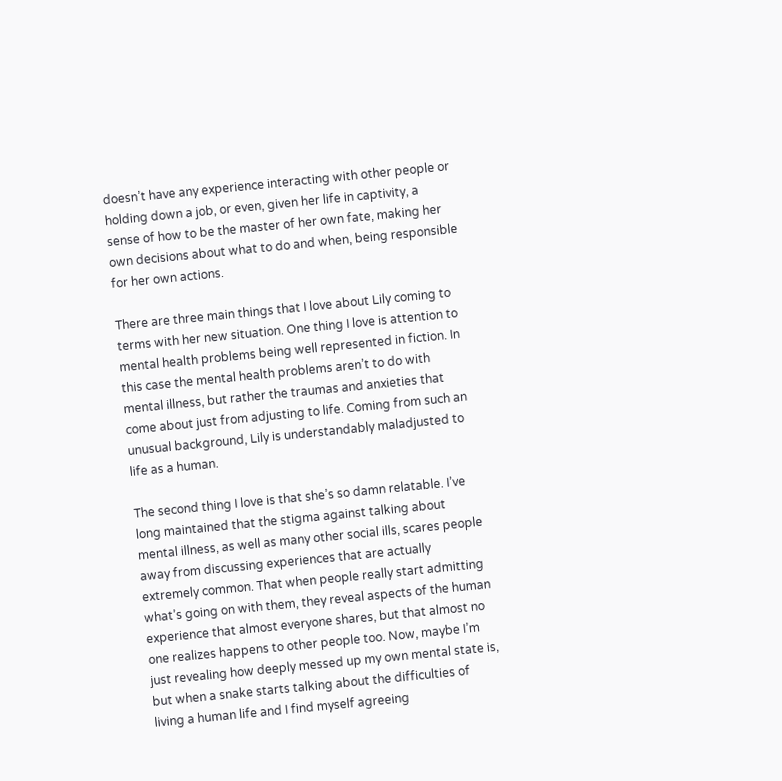doesn’t have any experience interacting with other people or holding down a job, or even, given her life in captivity, a sense of how to be the master of her own fate, making her own decisions about what to do and when, being responsible for her own actions.

There are three main things that I love about Lily coming to terms with her new situation. One thing I love is attention to mental health problems being well represented in fiction. In this case the mental health problems aren’t to do with mental illness, but rather the traumas and anxieties that come about just from adjusting to life. Coming from such an unusual background, Lily is understandably maladjusted to life as a human.

The second thing I love is that she’s so damn relatable. I’ve long maintained that the stigma against talking about mental illness, as well as many other social ills, scares people away from discussing experiences that are actually extremely common. That when people really start admitting what’s going on with them, they reveal aspects of the human experience that almost everyone shares, but that almost no one realizes happens to other people too. Now, maybe I’m just revealing how deeply messed up my own mental state is, but when a snake starts talking about the difficulties of living a human life and I find myself agreeing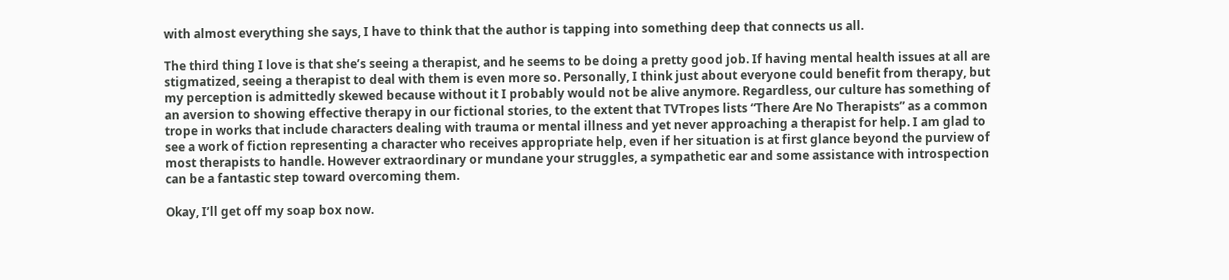with almost everything she says, I have to think that the author is tapping into something deep that connects us all.

The third thing I love is that she’s seeing a therapist, and he seems to be doing a pretty good job. If having mental health issues at all are stigmatized, seeing a therapist to deal with them is even more so. Personally, I think just about everyone could benefit from therapy, but my perception is admittedly skewed because without it I probably would not be alive anymore. Regardless, our culture has something of an aversion to showing effective therapy in our fictional stories, to the extent that TVTropes lists “There Are No Therapists” as a common trope in works that include characters dealing with trauma or mental illness and yet never approaching a therapist for help. I am glad to see a work of fiction representing a character who receives appropriate help, even if her situation is at first glance beyond the purview of most therapists to handle. However extraordinary or mundane your struggles, a sympathetic ear and some assistance with introspection can be a fantastic step toward overcoming them.

Okay, I’ll get off my soap box now.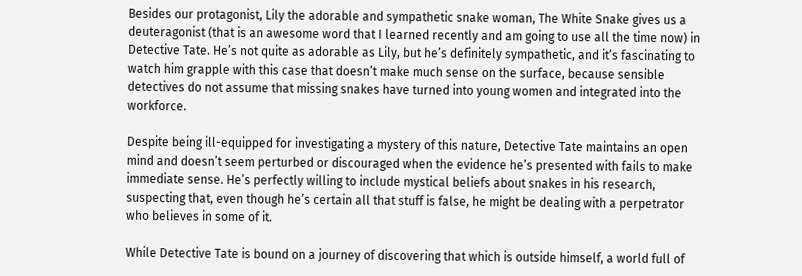Besides our protagonist, Lily the adorable and sympathetic snake woman, The White Snake gives us a deuteragonist (that is an awesome word that I learned recently and am going to use all the time now) in Detective Tate. He’s not quite as adorable as Lily, but he’s definitely sympathetic, and it’s fascinating to watch him grapple with this case that doesn’t make much sense on the surface, because sensible detectives do not assume that missing snakes have turned into young women and integrated into the workforce.

Despite being ill-equipped for investigating a mystery of this nature, Detective Tate maintains an open mind and doesn’t seem perturbed or discouraged when the evidence he’s presented with fails to make immediate sense. He’s perfectly willing to include mystical beliefs about snakes in his research, suspecting that, even though he’s certain all that stuff is false, he might be dealing with a perpetrator who believes in some of it.

While Detective Tate is bound on a journey of discovering that which is outside himself, a world full of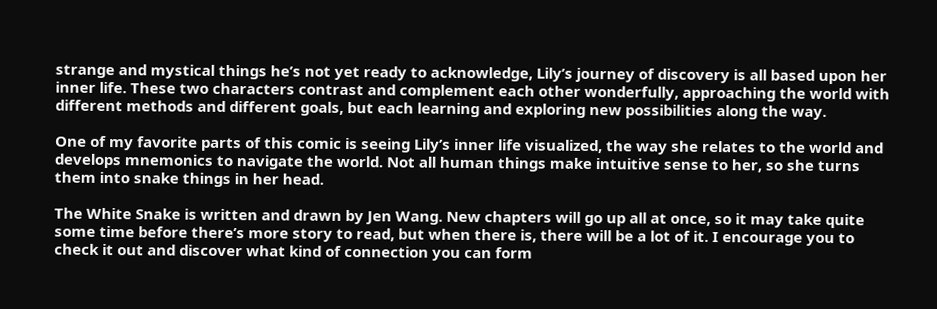strange and mystical things he’s not yet ready to acknowledge, Lily’s journey of discovery is all based upon her inner life. These two characters contrast and complement each other wonderfully, approaching the world with different methods and different goals, but each learning and exploring new possibilities along the way.

One of my favorite parts of this comic is seeing Lily’s inner life visualized, the way she relates to the world and develops mnemonics to navigate the world. Not all human things make intuitive sense to her, so she turns them into snake things in her head.

The White Snake is written and drawn by Jen Wang. New chapters will go up all at once, so it may take quite some time before there’s more story to read, but when there is, there will be a lot of it. I encourage you to check it out and discover what kind of connection you can form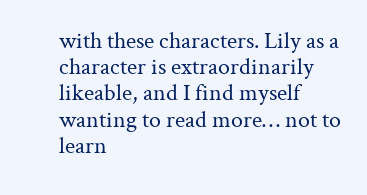with these characters. Lily as a character is extraordinarily likeable, and I find myself wanting to read more… not to learn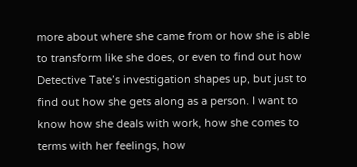more about where she came from or how she is able to transform like she does, or even to find out how Detective Tate’s investigation shapes up, but just to find out how she gets along as a person. I want to know how she deals with work, how she comes to terms with her feelings, how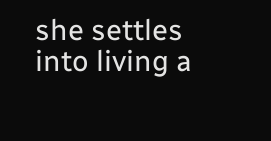she settles into living a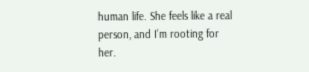human life. She feels like a real person, and I’m rooting for her.